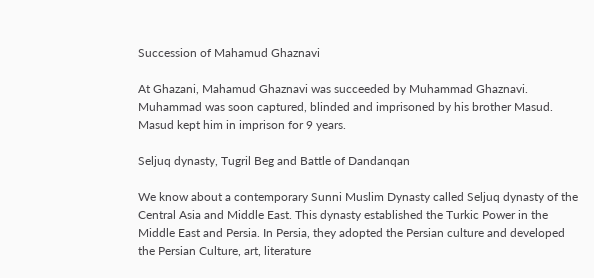Succession of Mahamud Ghaznavi

At Ghazani, Mahamud Ghaznavi was succeeded by Muhammad Ghaznavi. Muhammad was soon captured, blinded and imprisoned by his brother Masud. Masud kept him in imprison for 9 years.

Seljuq dynasty, Tugril Beg and Battle of Dandanqan

We know about a contemporary Sunni Muslim Dynasty called Seljuq dynasty of the Central Asia and Middle East. This dynasty established the Turkic Power in the Middle East and Persia. In Persia, they adopted the Persian culture and developed the Persian Culture, art, literature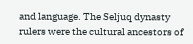and language. The Seljuq dynasty rulers were the cultural ancestors of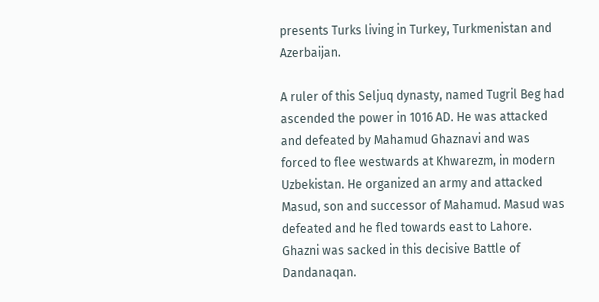presents Turks living in Turkey, Turkmenistan and Azerbaijan.

A ruler of this Seljuq dynasty, named Tugril Beg had ascended the power in 1016 AD. He was attacked and defeated by Mahamud Ghaznavi and was forced to flee westwards at Khwarezm, in modern Uzbekistan. He organized an army and attacked Masud, son and successor of Mahamud. Masud was defeated and he fled towards east to Lahore. Ghazni was sacked in this decisive Battle of Dandanaqan.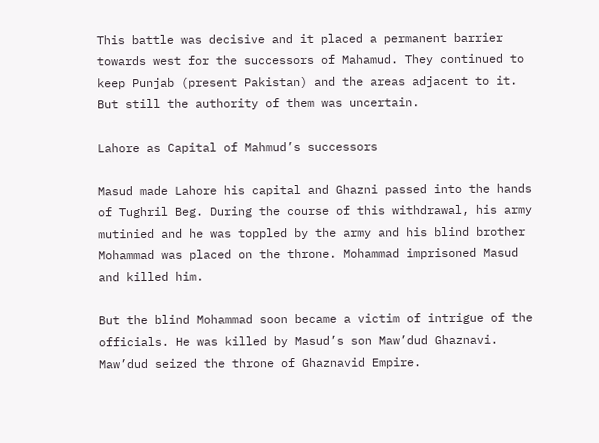This battle was decisive and it placed a permanent barrier towards west for the successors of Mahamud. They continued to keep Punjab (present Pakistan) and the areas adjacent to it. But still the authority of them was uncertain.

Lahore as Capital of Mahmud’s successors

Masud made Lahore his capital and Ghazni passed into the hands of Tughril Beg. During the course of this withdrawal, his army mutinied and he was toppled by the army and his blind brother Mohammad was placed on the throne. Mohammad imprisoned Masud and killed him.

But the blind Mohammad soon became a victim of intrigue of the officials. He was killed by Masud’s son Maw’dud Ghaznavi. Maw’dud seized the throne of Ghaznavid Empire.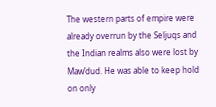The western parts of empire were already overrun by the Seljuqs and the Indian realms also were lost by Maw’dud. He was able to keep hold on only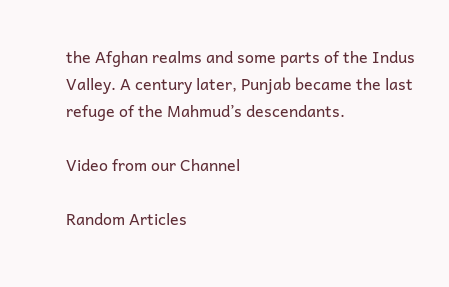the Afghan realms and some parts of the Indus Valley. A century later, Punjab became the last refuge of the Mahmud’s descendants.

Video from our Channel

Random Articles